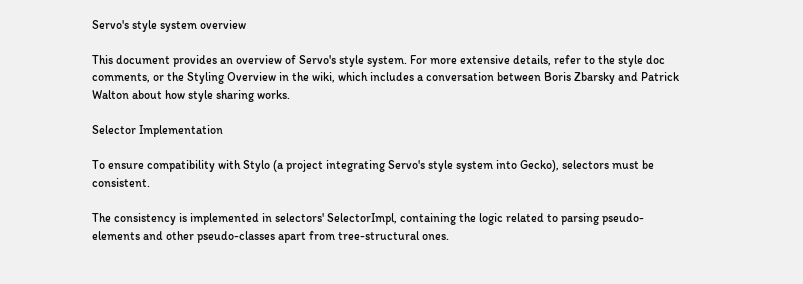Servo's style system overview

This document provides an overview of Servo's style system. For more extensive details, refer to the style doc comments, or the Styling Overview in the wiki, which includes a conversation between Boris Zbarsky and Patrick Walton about how style sharing works.

Selector Implementation

To ensure compatibility with Stylo (a project integrating Servo's style system into Gecko), selectors must be consistent.

The consistency is implemented in selectors' SelectorImpl, containing the logic related to parsing pseudo-elements and other pseudo-classes apart from tree-structural ones.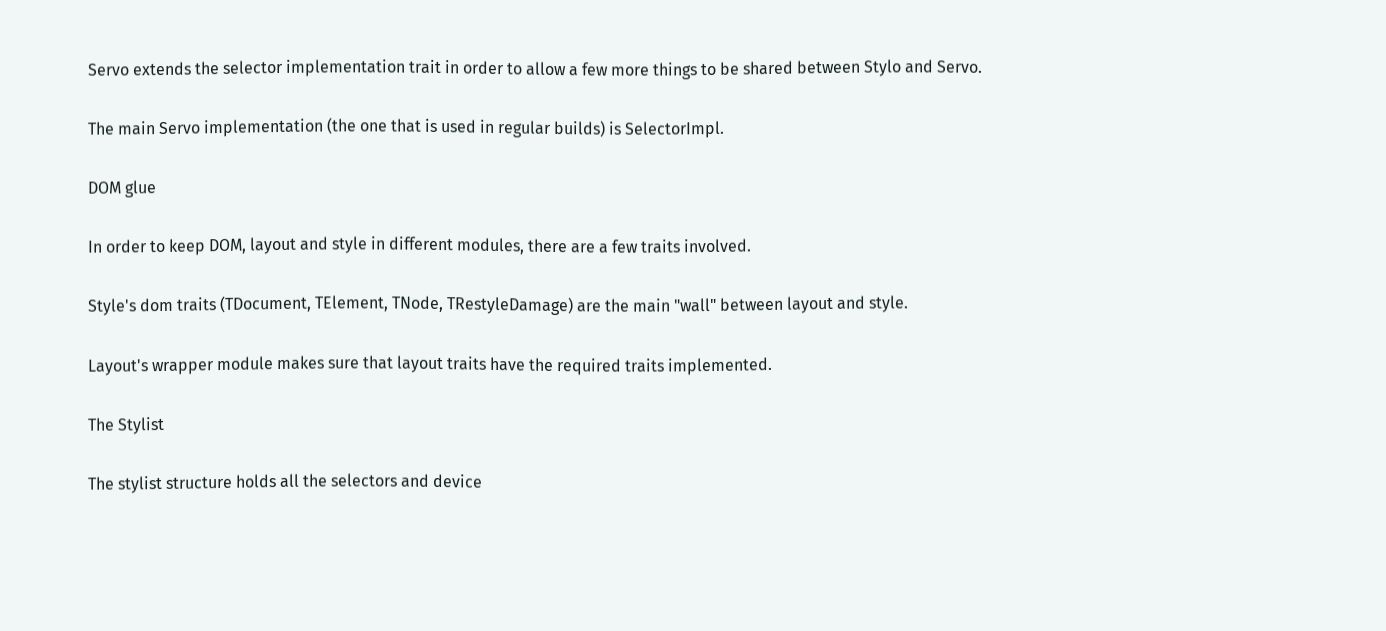Servo extends the selector implementation trait in order to allow a few more things to be shared between Stylo and Servo.

The main Servo implementation (the one that is used in regular builds) is SelectorImpl.

DOM glue

In order to keep DOM, layout and style in different modules, there are a few traits involved.

Style's dom traits (TDocument, TElement, TNode, TRestyleDamage) are the main "wall" between layout and style.

Layout's wrapper module makes sure that layout traits have the required traits implemented.

The Stylist

The stylist structure holds all the selectors and device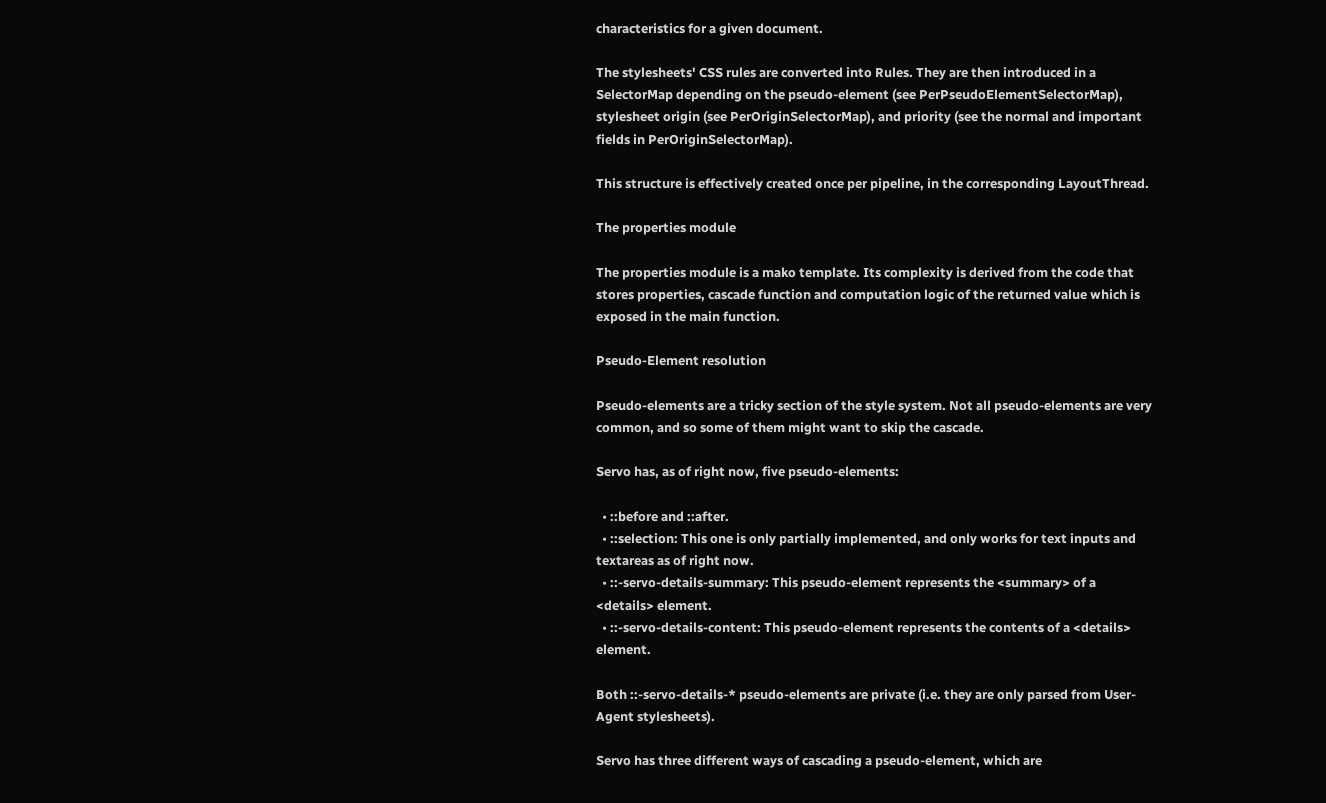characteristics for a given document.

The stylesheets' CSS rules are converted into Rules. They are then introduced in a SelectorMap depending on the pseudo-element (see PerPseudoElementSelectorMap), stylesheet origin (see PerOriginSelectorMap), and priority (see the normal and important fields in PerOriginSelectorMap).

This structure is effectively created once per pipeline, in the corresponding LayoutThread.

The properties module

The properties module is a mako template. Its complexity is derived from the code that stores properties, cascade function and computation logic of the returned value which is exposed in the main function.

Pseudo-Element resolution

Pseudo-elements are a tricky section of the style system. Not all pseudo-elements are very common, and so some of them might want to skip the cascade.

Servo has, as of right now, five pseudo-elements:

  • ::before and ::after.
  • ::selection: This one is only partially implemented, and only works for text inputs and textareas as of right now.
  • ::-servo-details-summary: This pseudo-element represents the <summary> of a <details> element.
  • ::-servo-details-content: This pseudo-element represents the contents of a <details> element.

Both ::-servo-details-* pseudo-elements are private (i.e. they are only parsed from User-Agent stylesheets).

Servo has three different ways of cascading a pseudo-element, which are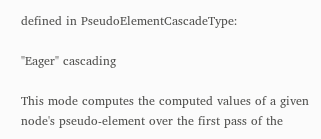defined in PseudoElementCascadeType:

"Eager" cascading

This mode computes the computed values of a given node's pseudo-element over the first pass of the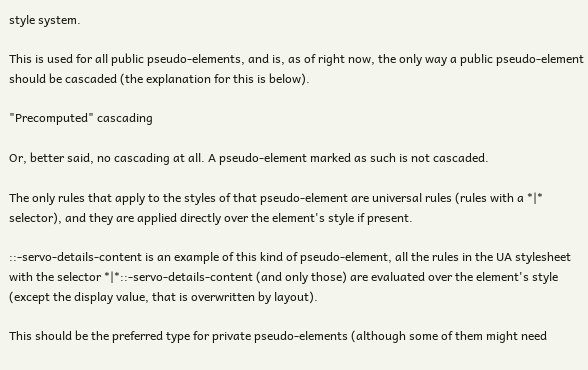style system.

This is used for all public pseudo-elements, and is, as of right now, the only way a public pseudo-element should be cascaded (the explanation for this is below).

"Precomputed" cascading

Or, better said, no cascading at all. A pseudo-element marked as such is not cascaded.

The only rules that apply to the styles of that pseudo-element are universal rules (rules with a *|* selector), and they are applied directly over the element's style if present.

::-servo-details-content is an example of this kind of pseudo-element, all the rules in the UA stylesheet with the selector *|*::-servo-details-content (and only those) are evaluated over the element's style (except the display value, that is overwritten by layout).

This should be the preferred type for private pseudo-elements (although some of them might need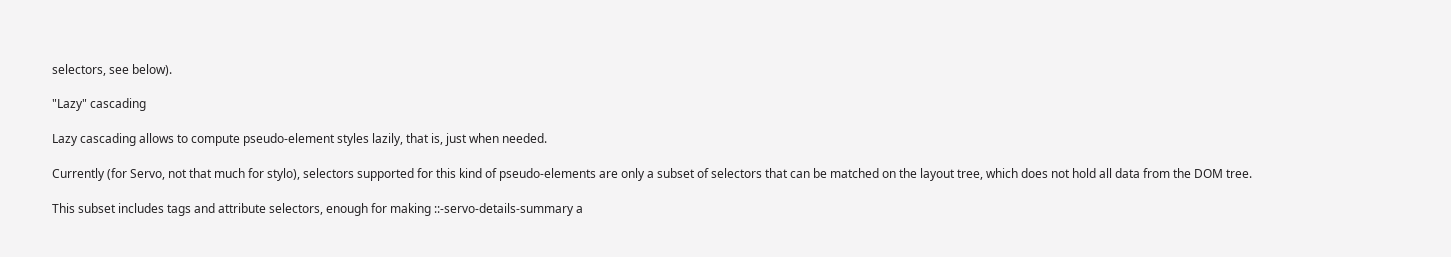selectors, see below).

"Lazy" cascading

Lazy cascading allows to compute pseudo-element styles lazily, that is, just when needed.

Currently (for Servo, not that much for stylo), selectors supported for this kind of pseudo-elements are only a subset of selectors that can be matched on the layout tree, which does not hold all data from the DOM tree.

This subset includes tags and attribute selectors, enough for making ::-servo-details-summary a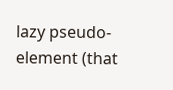lazy pseudo-element (that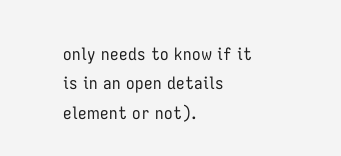only needs to know if it is in an open details element or not).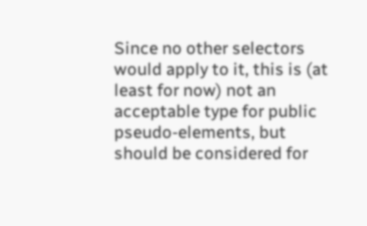Since no other selectors would apply to it, this is (at least for now) not an acceptable type for public pseudo-elements, but should be considered for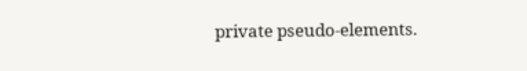private pseudo-elements.